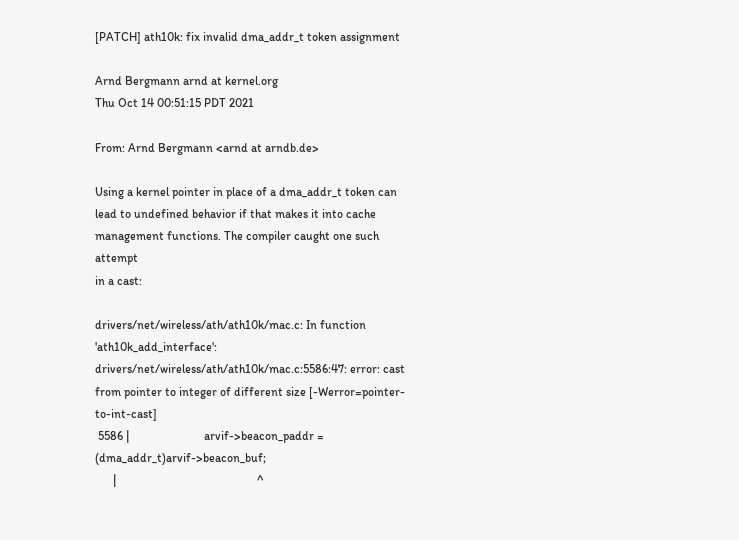[PATCH] ath10k: fix invalid dma_addr_t token assignment

Arnd Bergmann arnd at kernel.org
Thu Oct 14 00:51:15 PDT 2021

From: Arnd Bergmann <arnd at arndb.de>

Using a kernel pointer in place of a dma_addr_t token can
lead to undefined behavior if that makes it into cache
management functions. The compiler caught one such attempt
in a cast:

drivers/net/wireless/ath/ath10k/mac.c: In function 'ath10k_add_interface':
drivers/net/wireless/ath/ath10k/mac.c:5586:47: error: cast from pointer to integer of different size [-Werror=pointer-to-int-cast]
 5586 |                         arvif->beacon_paddr = (dma_addr_t)arvif->beacon_buf;
      |                                               ^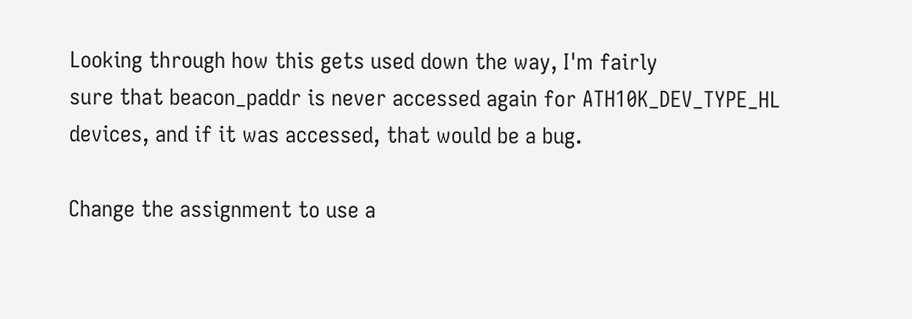Looking through how this gets used down the way, I'm fairly
sure that beacon_paddr is never accessed again for ATH10K_DEV_TYPE_HL
devices, and if it was accessed, that would be a bug.

Change the assignment to use a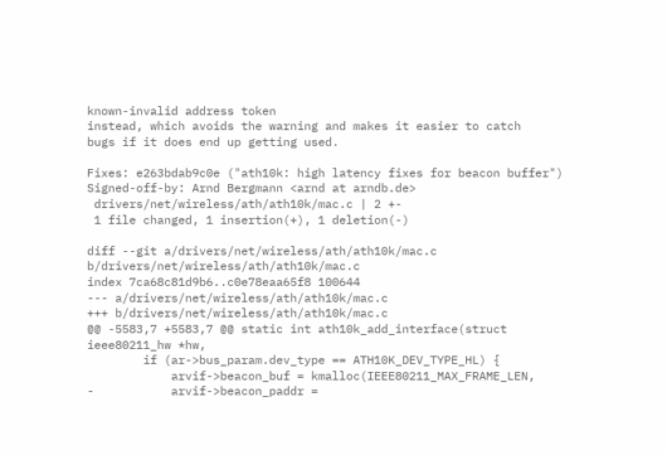known-invalid address token
instead, which avoids the warning and makes it easier to catch
bugs if it does end up getting used.

Fixes: e263bdab9c0e ("ath10k: high latency fixes for beacon buffer")
Signed-off-by: Arnd Bergmann <arnd at arndb.de>
 drivers/net/wireless/ath/ath10k/mac.c | 2 +-
 1 file changed, 1 insertion(+), 1 deletion(-)

diff --git a/drivers/net/wireless/ath/ath10k/mac.c b/drivers/net/wireless/ath/ath10k/mac.c
index 7ca68c81d9b6..c0e78eaa65f8 100644
--- a/drivers/net/wireless/ath/ath10k/mac.c
+++ b/drivers/net/wireless/ath/ath10k/mac.c
@@ -5583,7 +5583,7 @@ static int ath10k_add_interface(struct ieee80211_hw *hw,
        if (ar->bus_param.dev_type == ATH10K_DEV_TYPE_HL) {
            arvif->beacon_buf = kmalloc(IEEE80211_MAX_FRAME_LEN,
-           arvif->beacon_paddr =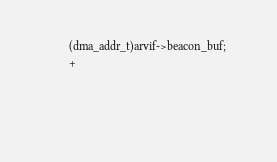(dma_addr_t)arvif->beacon_buf;
+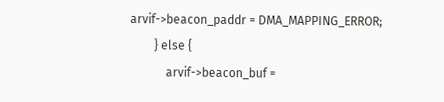arvif->beacon_paddr = DMA_MAPPING_ERROR;
        } else {
            arvif->beacon_buf =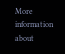More information about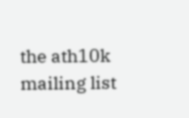the ath10k mailing list